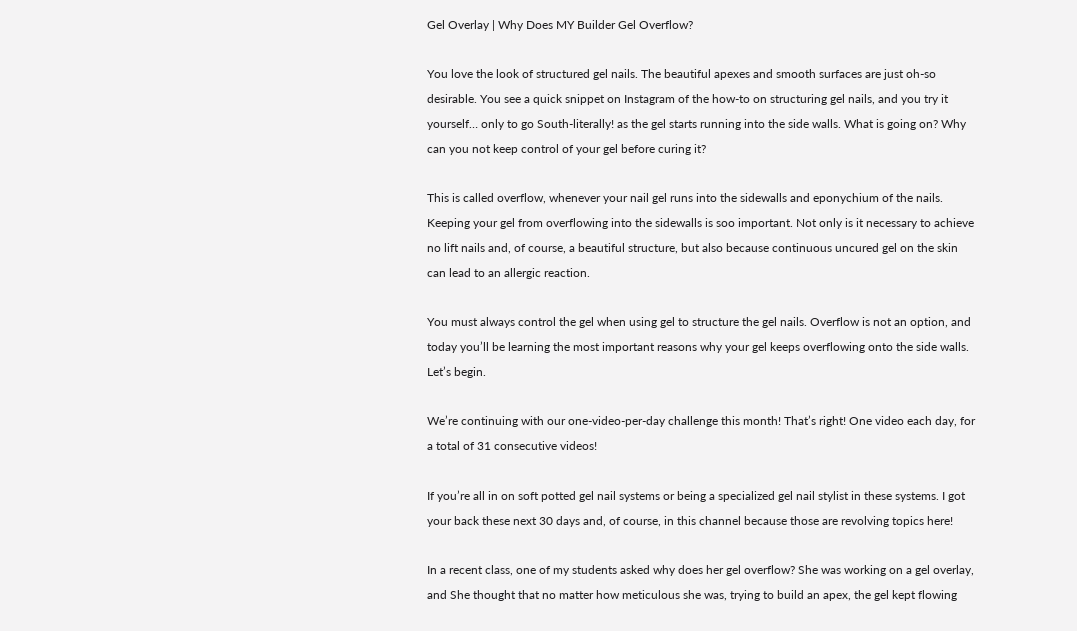Gel Overlay | Why Does MY Builder Gel Overflow?

You love the look of structured gel nails. The beautiful apexes and smooth surfaces are just oh-so desirable. You see a quick snippet on Instagram of the how-to on structuring gel nails, and you try it yourself… only to go South-literally! as the gel starts running into the side walls. What is going on? Why can you not keep control of your gel before curing it?

This is called overflow, whenever your nail gel runs into the sidewalls and eponychium of the nails. Keeping your gel from overflowing into the sidewalls is soo important. Not only is it necessary to achieve no lift nails and, of course, a beautiful structure, but also because continuous uncured gel on the skin can lead to an allergic reaction.

You must always control the gel when using gel to structure the gel nails. Overflow is not an option, and today you’ll be learning the most important reasons why your gel keeps overflowing onto the side walls. Let’s begin.

We’re continuing with our one-video-per-day challenge this month! That’s right! One video each day, for a total of 31 consecutive videos!

If you’re all in on soft potted gel nail systems or being a specialized gel nail stylist in these systems. I got your back these next 30 days and, of course, in this channel because those are revolving topics here!

In a recent class, one of my students asked why does her gel overflow? She was working on a gel overlay, and She thought that no matter how meticulous she was, trying to build an apex, the gel kept flowing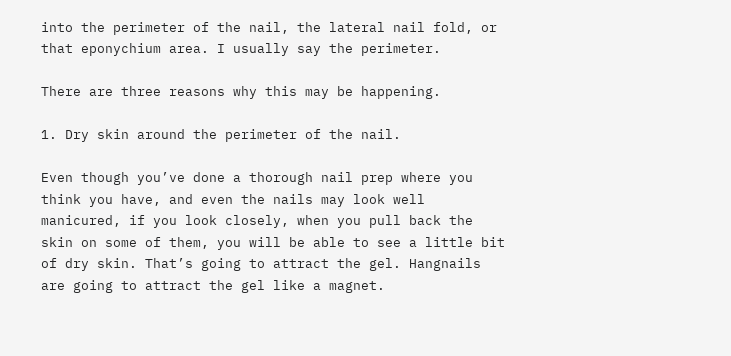into the perimeter of the nail, the lateral nail fold, or that eponychium area. I usually say the perimeter.

There are three reasons why this may be happening.

1. Dry skin around the perimeter of the nail.

Even though you’ve done a thorough nail prep where you think you have, and even the nails may look well manicured, if you look closely, when you pull back the skin on some of them, you will be able to see a little bit of dry skin. That’s going to attract the gel. Hangnails are going to attract the gel like a magnet.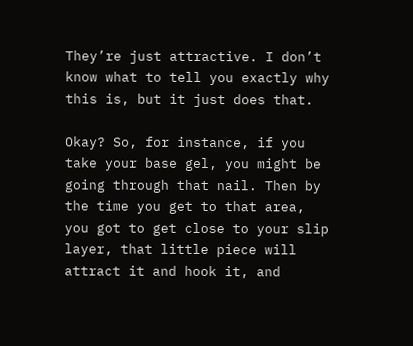They’re just attractive. I don’t know what to tell you exactly why this is, but it just does that.

Okay? So, for instance, if you take your base gel, you might be going through that nail. Then by the time you get to that area, you got to get close to your slip layer, that little piece will attract it and hook it, and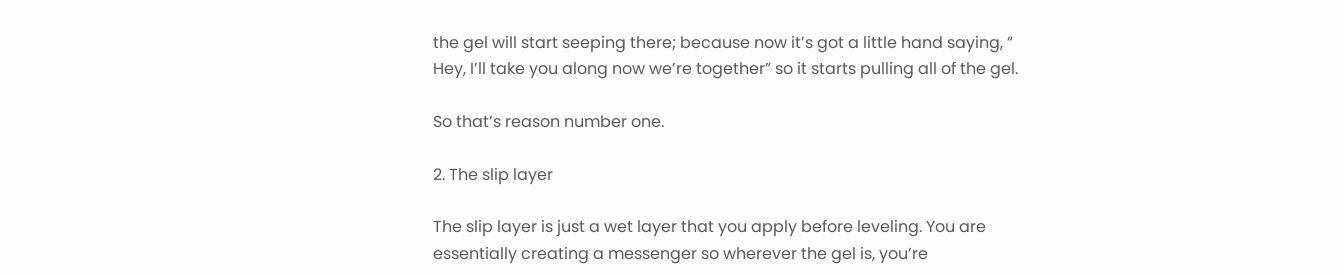the gel will start seeping there; because now it’s got a little hand saying, ” Hey, I’ll take you along now we’re together” so it starts pulling all of the gel.

So that’s reason number one.

2. The slip layer

The slip layer is just a wet layer that you apply before leveling. You are essentially creating a messenger so wherever the gel is, you’re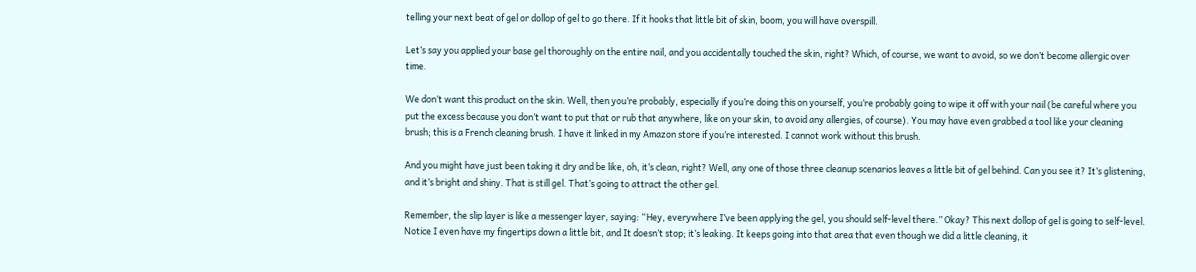telling your next beat of gel or dollop of gel to go there. If it hooks that little bit of skin, boom, you will have overspill.

Let’s say you applied your base gel thoroughly on the entire nail, and you accidentally touched the skin, right? Which, of course, we want to avoid, so we don’t become allergic over time.

We don’t want this product on the skin. Well, then you’re probably, especially if you’re doing this on yourself, you’re probably going to wipe it off with your nail (be careful where you put the excess because you don’t want to put that or rub that anywhere, like on your skin, to avoid any allergies, of course). You may have even grabbed a tool like your cleaning brush; this is a French cleaning brush. I have it linked in my Amazon store if you’re interested. I cannot work without this brush.

And you might have just been taking it dry and be like, oh, it’s clean, right? Well, any one of those three cleanup scenarios leaves a little bit of gel behind. Can you see it? It’s glistening, and it’s bright and shiny. That is still gel. That’s going to attract the other gel.

Remember, the slip layer is like a messenger layer, saying: “Hey, everywhere I’ve been applying the gel, you should self-level there.” Okay? This next dollop of gel is going to self-level. Notice I even have my fingertips down a little bit, and It doesn’t stop; it’s leaking. It keeps going into that area that even though we did a little cleaning, it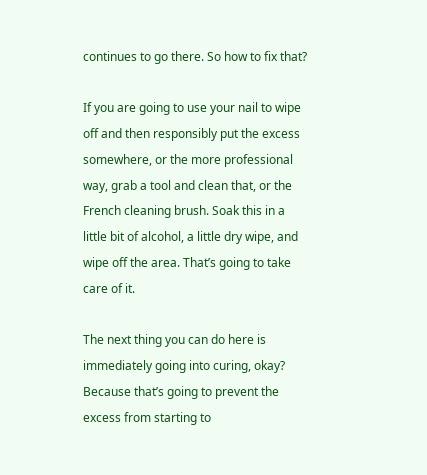continues to go there. So how to fix that?

If you are going to use your nail to wipe off and then responsibly put the excess somewhere, or the more professional way, grab a tool and clean that, or the French cleaning brush. Soak this in a little bit of alcohol, a little dry wipe, and wipe off the area. That’s going to take care of it.

The next thing you can do here is immediately going into curing, okay? Because that’s going to prevent the excess from starting to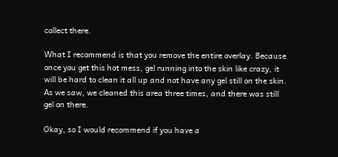collect there.

What I recommend is that you remove the entire overlay. Because once you get this hot mess, gel running into the skin like crazy, it will be hard to clean it all up and not have any gel still on the skin. As we saw, we cleaned this area three times, and there was still gel on there.

Okay, so I would recommend if you have a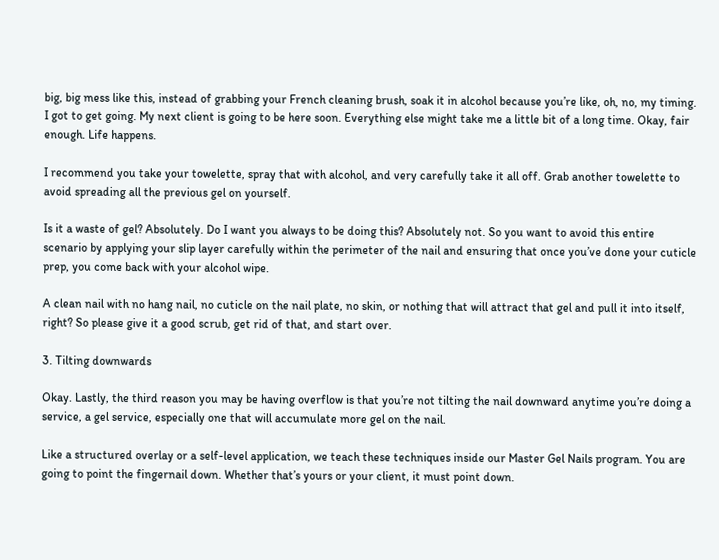big, big mess like this, instead of grabbing your French cleaning brush, soak it in alcohol because you’re like, oh, no, my timing. I got to get going. My next client is going to be here soon. Everything else might take me a little bit of a long time. Okay, fair enough. Life happens.

I recommend you take your towelette, spray that with alcohol, and very carefully take it all off. Grab another towelette to avoid spreading all the previous gel on yourself.

Is it a waste of gel? Absolutely. Do I want you always to be doing this? Absolutely not. So you want to avoid this entire scenario by applying your slip layer carefully within the perimeter of the nail and ensuring that once you’ve done your cuticle prep, you come back with your alcohol wipe.

A clean nail with no hang nail, no cuticle on the nail plate, no skin, or nothing that will attract that gel and pull it into itself, right? So please give it a good scrub, get rid of that, and start over.

3. Tilting downwards

Okay. Lastly, the third reason you may be having overflow is that you’re not tilting the nail downward anytime you’re doing a service, a gel service, especially one that will accumulate more gel on the nail.

Like a structured overlay or a self-level application, we teach these techniques inside our Master Gel Nails program. You are going to point the fingernail down. Whether that’s yours or your client, it must point down.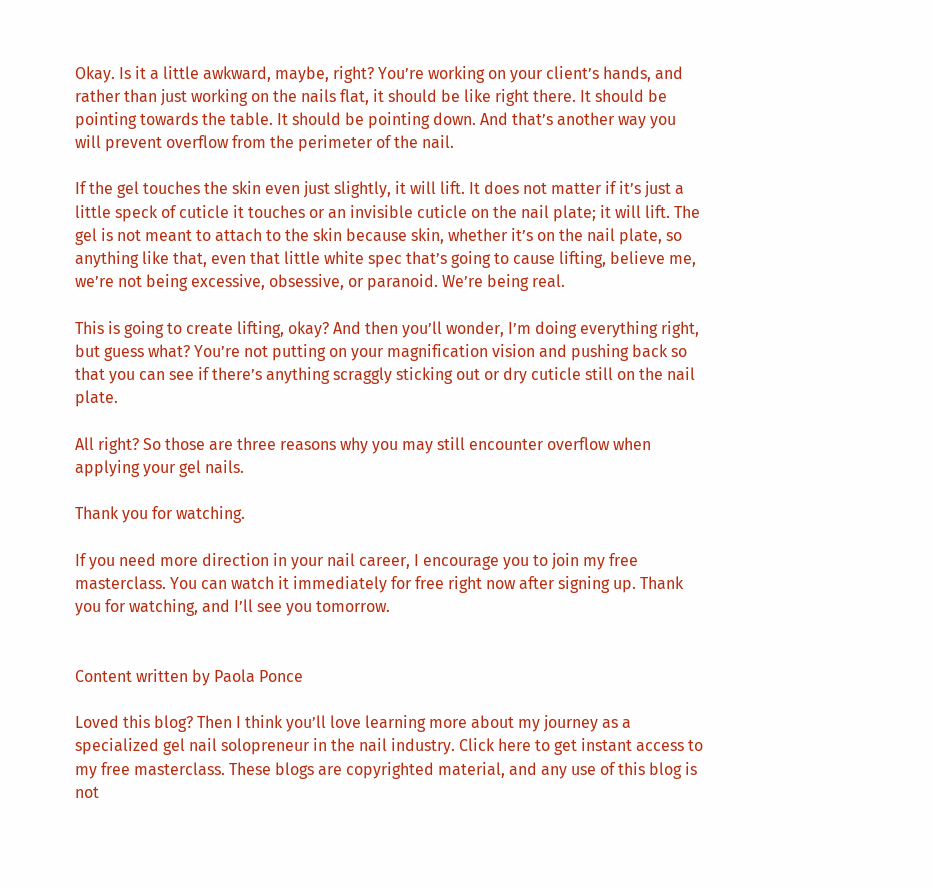Okay. Is it a little awkward, maybe, right? You’re working on your client’s hands, and rather than just working on the nails flat, it should be like right there. It should be pointing towards the table. It should be pointing down. And that’s another way you will prevent overflow from the perimeter of the nail.

If the gel touches the skin even just slightly, it will lift. It does not matter if it’s just a little speck of cuticle it touches or an invisible cuticle on the nail plate; it will lift. The gel is not meant to attach to the skin because skin, whether it’s on the nail plate, so anything like that, even that little white spec that’s going to cause lifting, believe me, we’re not being excessive, obsessive, or paranoid. We’re being real.

This is going to create lifting, okay? And then you’ll wonder, I’m doing everything right, but guess what? You’re not putting on your magnification vision and pushing back so that you can see if there’s anything scraggly sticking out or dry cuticle still on the nail plate.

All right? So those are three reasons why you may still encounter overflow when applying your gel nails.

Thank you for watching.

If you need more direction in your nail career, I encourage you to join my free masterclass. You can watch it immediately for free right now after signing up. Thank you for watching, and I’ll see you tomorrow.


Content written by Paola Ponce

Loved this blog? Then I think you’ll love learning more about my journey as a specialized gel nail solopreneur in the nail industry. Click here to get instant access to my free masterclass. These blogs are copyrighted material, and any use of this blog is not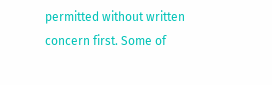permitted without written concern first. Some of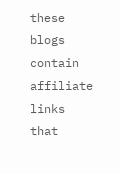these blogs contain affiliate links that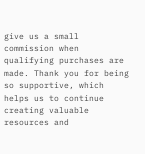give us a small commission when qualifying purchases are made. Thank you for being so supportive, which helps us to continue creating valuable resources and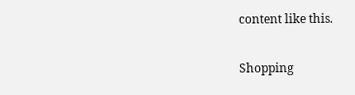content like this.

Shopping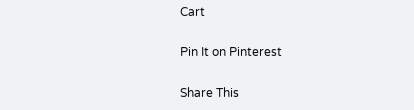Cart

Pin It on Pinterest

Share This